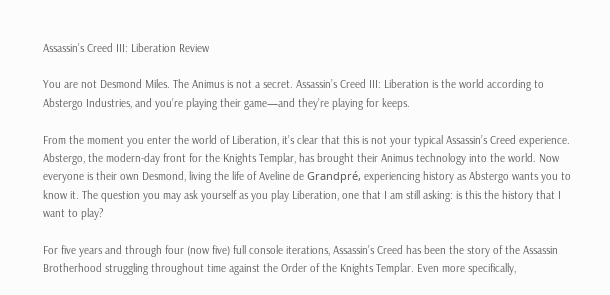Assassin’s Creed III: Liberation Review

You are not Desmond Miles. The Animus is not a secret. Assassin’s Creed III: Liberation is the world according to Abstergo Industries, and you’re playing their game—and they’re playing for keeps.

From the moment you enter the world of Liberation, it’s clear that this is not your typical Assassin’s Creed experience. Abstergo, the modern-day front for the Knights Templar, has brought their Animus technology into the world. Now everyone is their own Desmond, living the life of Aveline de Grandpré, experiencing history as Abstergo wants you to know it. The question you may ask yourself as you play Liberation, one that I am still asking: is this the history that I want to play?

For five years and through four (now five) full console iterations, Assassin’s Creed has been the story of the Assassin Brotherhood struggling throughout time against the Order of the Knights Templar. Even more specifically,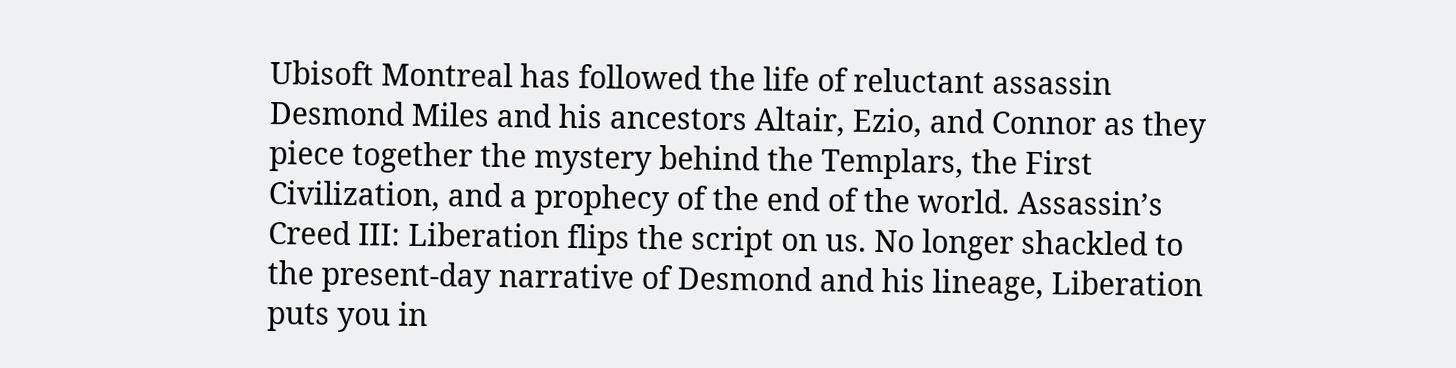Ubisoft Montreal has followed the life of reluctant assassin Desmond Miles and his ancestors Altair, Ezio, and Connor as they piece together the mystery behind the Templars, the First Civilization, and a prophecy of the end of the world. Assassin’s Creed III: Liberation flips the script on us. No longer shackled to the present-day narrative of Desmond and his lineage, Liberation puts you in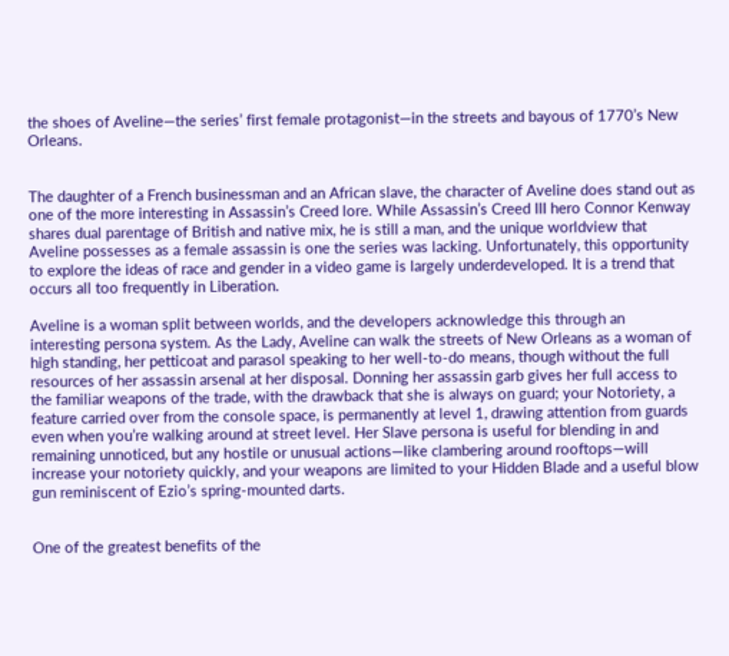the shoes of Aveline—the series’ first female protagonist—in the streets and bayous of 1770’s New Orleans.


The daughter of a French businessman and an African slave, the character of Aveline does stand out as one of the more interesting in Assassin’s Creed lore. While Assassin’s Creed III hero Connor Kenway shares dual parentage of British and native mix, he is still a man, and the unique worldview that Aveline possesses as a female assassin is one the series was lacking. Unfortunately, this opportunity to explore the ideas of race and gender in a video game is largely underdeveloped. It is a trend that occurs all too frequently in Liberation.

Aveline is a woman split between worlds, and the developers acknowledge this through an interesting persona system. As the Lady, Aveline can walk the streets of New Orleans as a woman of high standing, her petticoat and parasol speaking to her well-to-do means, though without the full resources of her assassin arsenal at her disposal. Donning her assassin garb gives her full access to the familiar weapons of the trade, with the drawback that she is always on guard; your Notoriety, a feature carried over from the console space, is permanently at level 1, drawing attention from guards even when you’re walking around at street level. Her Slave persona is useful for blending in and remaining unnoticed, but any hostile or unusual actions—like clambering around rooftops—will increase your notoriety quickly, and your weapons are limited to your Hidden Blade and a useful blow gun reminiscent of Ezio’s spring-mounted darts.


One of the greatest benefits of the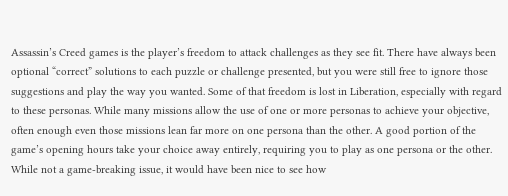Assassin’s Creed games is the player’s freedom to attack challenges as they see fit. There have always been optional “correct” solutions to each puzzle or challenge presented, but you were still free to ignore those suggestions and play the way you wanted. Some of that freedom is lost in Liberation, especially with regard to these personas. While many missions allow the use of one or more personas to achieve your objective, often enough even those missions lean far more on one persona than the other. A good portion of the game’s opening hours take your choice away entirely, requiring you to play as one persona or the other. While not a game-breaking issue, it would have been nice to see how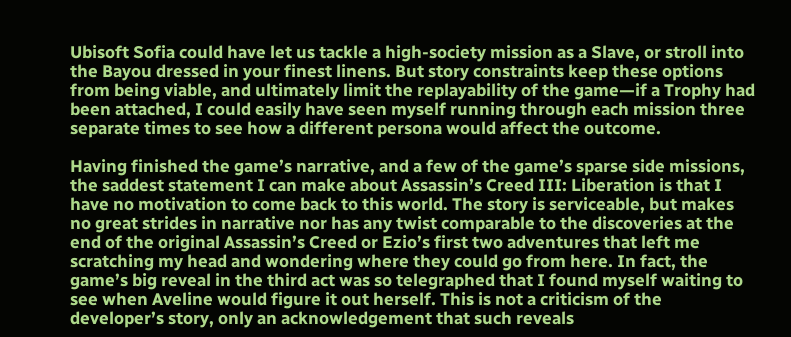Ubisoft Sofia could have let us tackle a high-society mission as a Slave, or stroll into the Bayou dressed in your finest linens. But story constraints keep these options from being viable, and ultimately limit the replayability of the game—if a Trophy had been attached, I could easily have seen myself running through each mission three separate times to see how a different persona would affect the outcome.

Having finished the game’s narrative, and a few of the game’s sparse side missions, the saddest statement I can make about Assassin’s Creed III: Liberation is that I have no motivation to come back to this world. The story is serviceable, but makes no great strides in narrative nor has any twist comparable to the discoveries at the end of the original Assassin’s Creed or Ezio’s first two adventures that left me scratching my head and wondering where they could go from here. In fact, the game’s big reveal in the third act was so telegraphed that I found myself waiting to see when Aveline would figure it out herself. This is not a criticism of the developer’s story, only an acknowledgement that such reveals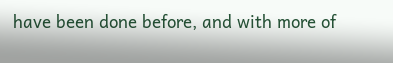have been done before, and with more of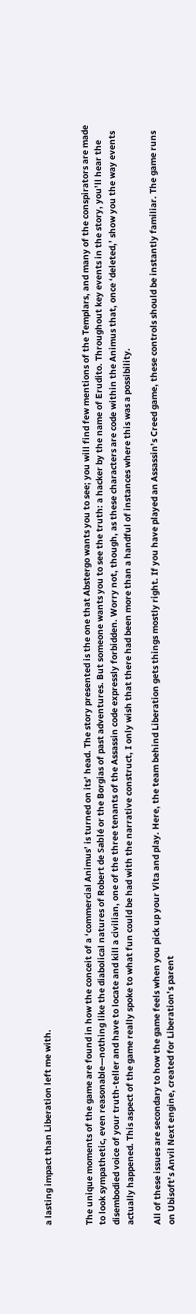a lasting impact than Liberation left me with.


The unique moments of the game are found in how the conceit of a ‘commercial Animus’ is turned on its’ head. The story presented is the one that Abstergo wants you to see; you will find few mentions of the Templars, and many of the conspirators are made to look sympathetic, even reasonable—nothing like the diabolical natures of Robert de Sablé or the Borgias of past adventures. But someone wants you to see the truth: a hacker by the name of Erudito. Throughout key events in the story, you’ll hear the disembodied voice of your truth-teller and have to locate and kill a civilian, one of the three tenants of the Assassin code expressly forbidden. Worry not, though, as these characters are code within the Animus that, once ‘deleted,’ show you the way events actually happened. This aspect of the game really spoke to what fun could be had with the narrative construct, I only wish that there had been more than a handful of instances where this was a possibility.

All of these issues are secondary to how the game feels when you pick up your Vita and play. Here, the team behind Liberation gets things mostly right. If you have played an Assassin’s Creed game, these controls should be instantly familiar. The game runs on Ubisoft’s Anvil Next engine, created for Liberation’s parent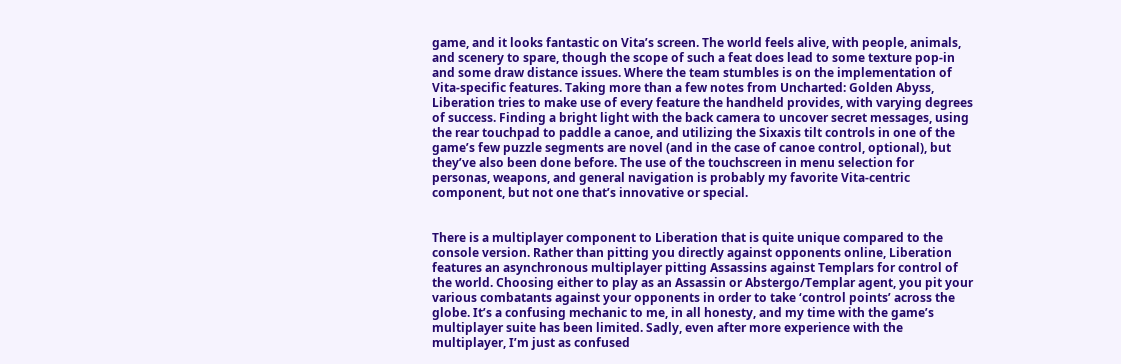game, and it looks fantastic on Vita’s screen. The world feels alive, with people, animals, and scenery to spare, though the scope of such a feat does lead to some texture pop-in and some draw distance issues. Where the team stumbles is on the implementation of Vita-specific features. Taking more than a few notes from Uncharted: Golden Abyss, Liberation tries to make use of every feature the handheld provides, with varying degrees of success. Finding a bright light with the back camera to uncover secret messages, using the rear touchpad to paddle a canoe, and utilizing the Sixaxis tilt controls in one of the game’s few puzzle segments are novel (and in the case of canoe control, optional), but they’ve also been done before. The use of the touchscreen in menu selection for personas, weapons, and general navigation is probably my favorite Vita-centric component, but not one that’s innovative or special.


There is a multiplayer component to Liberation that is quite unique compared to the console version. Rather than pitting you directly against opponents online, Liberation features an asynchronous multiplayer pitting Assassins against Templars for control of the world. Choosing either to play as an Assassin or Abstergo/Templar agent, you pit your various combatants against your opponents in order to take ‘control points’ across the globe. It’s a confusing mechanic to me, in all honesty, and my time with the game’s multiplayer suite has been limited. Sadly, even after more experience with the multiplayer, I’m just as confused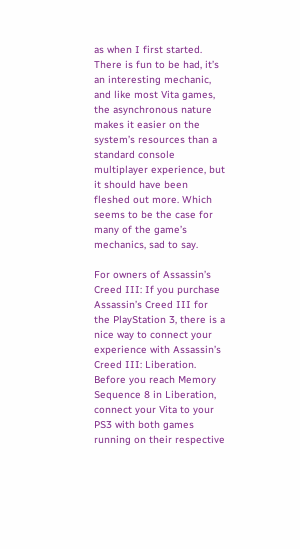as when I first started. There is fun to be had, it’s an interesting mechanic, and like most Vita games, the asynchronous nature makes it easier on the system’s resources than a standard console multiplayer experience, but it should have been fleshed out more. Which seems to be the case for many of the game’s mechanics, sad to say.

For owners of Assassin’s Creed III: If you purchase Assassin’s Creed III for the PlayStation 3, there is a nice way to connect your experience with Assassin’s Creed III: Liberation. Before you reach Memory Sequence 8 in Liberation, connect your Vita to your PS3 with both games running on their respective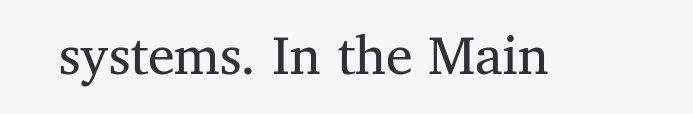systems. In the Main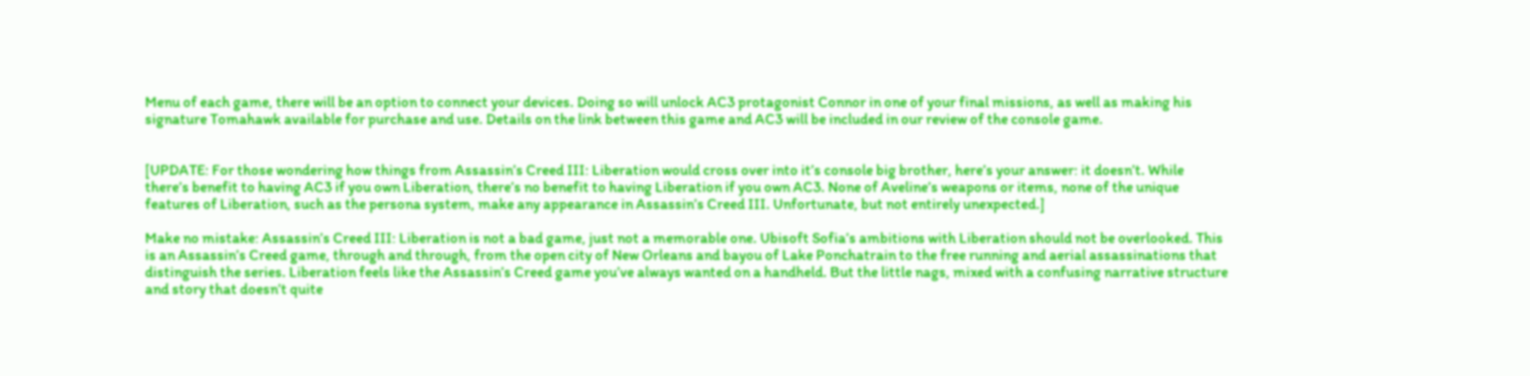Menu of each game, there will be an option to connect your devices. Doing so will unlock AC3 protagonist Connor in one of your final missions, as well as making his signature Tomahawk available for purchase and use. Details on the link between this game and AC3 will be included in our review of the console game.


[UPDATE: For those wondering how things from Assassin’s Creed III: Liberation would cross over into it’s console big brother, here’s your answer: it doesn’t. While there’s benefit to having AC3 if you own Liberation, there’s no benefit to having Liberation if you own AC3. None of Aveline’s weapons or items, none of the unique features of Liberation, such as the persona system, make any appearance in Assassin’s Creed III. Unfortunate, but not entirely unexpected.]

Make no mistake: Assassin’s Creed III: Liberation is not a bad game, just not a memorable one. Ubisoft Sofia’s ambitions with Liberation should not be overlooked. This is an Assassin’s Creed game, through and through, from the open city of New Orleans and bayou of Lake Ponchatrain to the free running and aerial assassinations that distinguish the series. Liberation feels like the Assassin’s Creed game you’ve always wanted on a handheld. But the little nags, mixed with a confusing narrative structure and story that doesn’t quite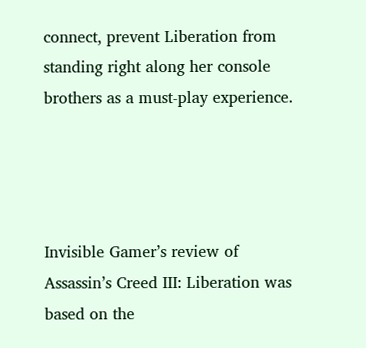connect, prevent Liberation from standing right along her console brothers as a must-play experience.




Invisible Gamer’s review of Assassin’s Creed III: Liberation was based on the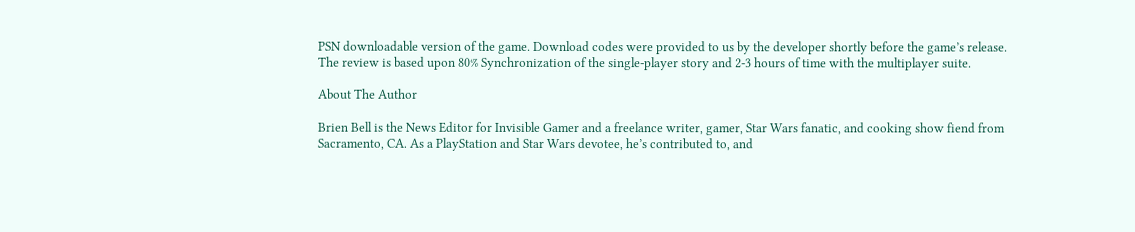PSN downloadable version of the game. Download codes were provided to us by the developer shortly before the game’s release. The review is based upon 80% Synchronization of the single-player story and 2-3 hours of time with the multiplayer suite.

About The Author

Brien Bell is the News Editor for Invisible Gamer and a freelance writer, gamer, Star Wars fanatic, and cooking show fiend from Sacramento, CA. As a PlayStation and Star Wars devotee, he’s contributed to, and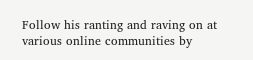Follow his ranting and raving on at various online communities by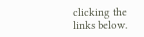clicking the links below.